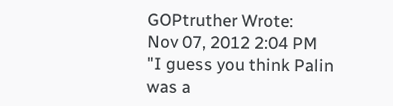GOPtruther Wrote:
Nov 07, 2012 2:04 PM
"I guess you think Palin was a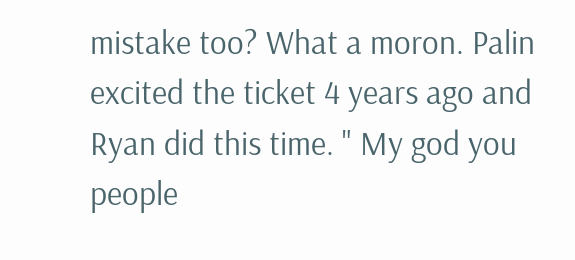mistake too? What a moron. Palin excited the ticket 4 years ago and Ryan did this time. " My god you people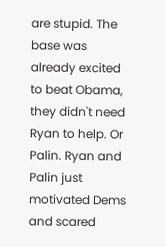are stupid. The base was already excited to beat Obama, they didn't need Ryan to help. Or Palin. Ryan and Palin just motivated Dems and scared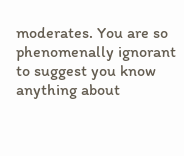moderates. You are so phenomenally ignorant to suggest you know anything about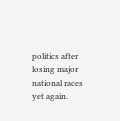politics after losing major national races yet again.